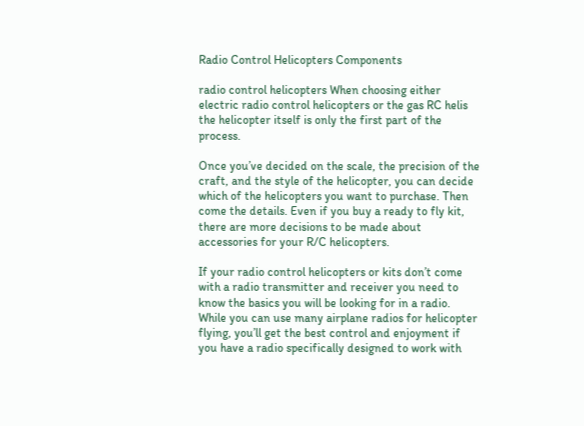Radio Control Helicopters Components

radio control helicopters When choosing either electric radio control helicopters or the gas RC helis the helicopter itself is only the first part of the process.

Once you’ve decided on the scale, the precision of the craft, and the style of the helicopter, you can decide which of the helicopters you want to purchase. Then come the details. Even if you buy a ready to fly kit, there are more decisions to be made about accessories for your R/C helicopters.

If your radio control helicopters or kits don’t come with a radio transmitter and receiver you need to know the basics you will be looking for in a radio. While you can use many airplane radios for helicopter flying, you’ll get the best control and enjoyment if you have a radio specifically designed to work with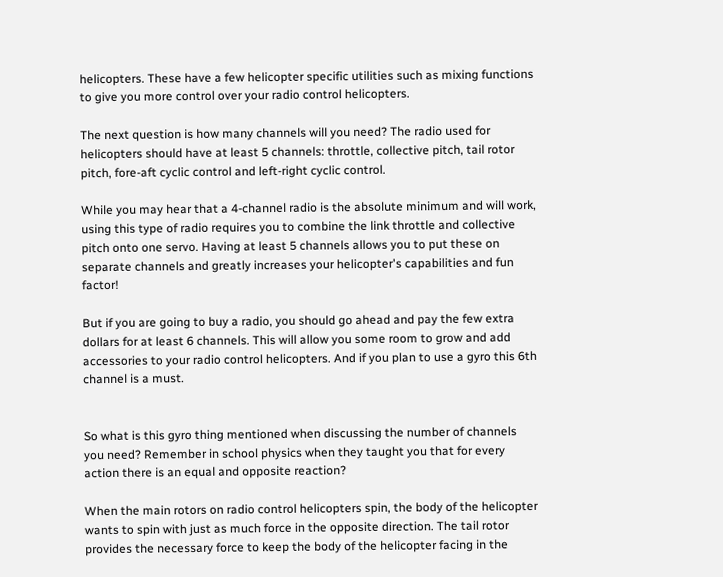helicopters. These have a few helicopter specific utilities such as mixing functions to give you more control over your radio control helicopters.

The next question is how many channels will you need? The radio used for helicopters should have at least 5 channels: throttle, collective pitch, tail rotor pitch, fore-aft cyclic control and left-right cyclic control.

While you may hear that a 4-channel radio is the absolute minimum and will work, using this type of radio requires you to combine the link throttle and collective pitch onto one servo. Having at least 5 channels allows you to put these on separate channels and greatly increases your helicopter's capabilities and fun factor!

But if you are going to buy a radio, you should go ahead and pay the few extra dollars for at least 6 channels. This will allow you some room to grow and add accessories to your radio control helicopters. And if you plan to use a gyro this 6th channel is a must.


So what is this gyro thing mentioned when discussing the number of channels you need? Remember in school physics when they taught you that for every action there is an equal and opposite reaction?

When the main rotors on radio control helicopters spin, the body of the helicopter wants to spin with just as much force in the opposite direction. The tail rotor provides the necessary force to keep the body of the helicopter facing in the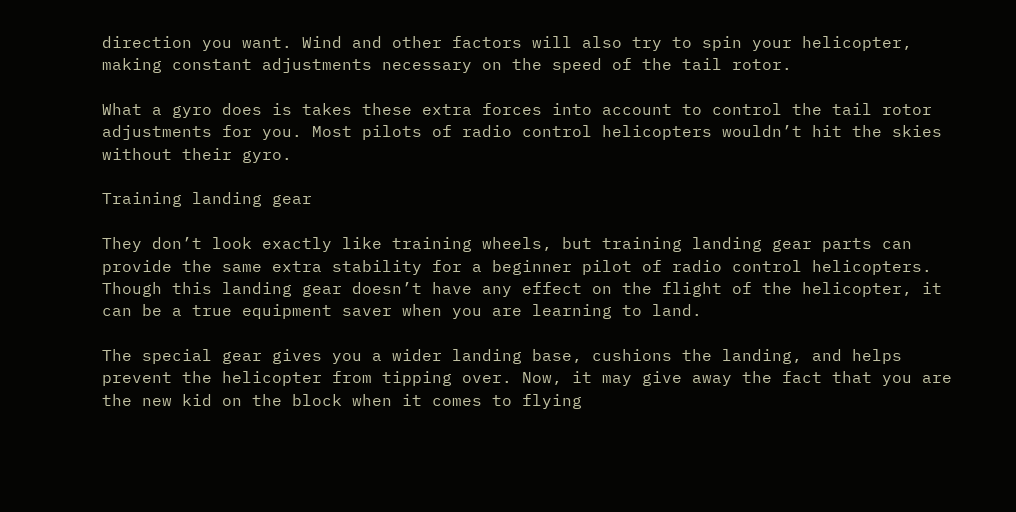direction you want. Wind and other factors will also try to spin your helicopter, making constant adjustments necessary on the speed of the tail rotor.

What a gyro does is takes these extra forces into account to control the tail rotor adjustments for you. Most pilots of radio control helicopters wouldn’t hit the skies without their gyro.

Training landing gear

They don’t look exactly like training wheels, but training landing gear parts can provide the same extra stability for a beginner pilot of radio control helicopters. Though this landing gear doesn’t have any effect on the flight of the helicopter, it can be a true equipment saver when you are learning to land.

The special gear gives you a wider landing base, cushions the landing, and helps prevent the helicopter from tipping over. Now, it may give away the fact that you are the new kid on the block when it comes to flying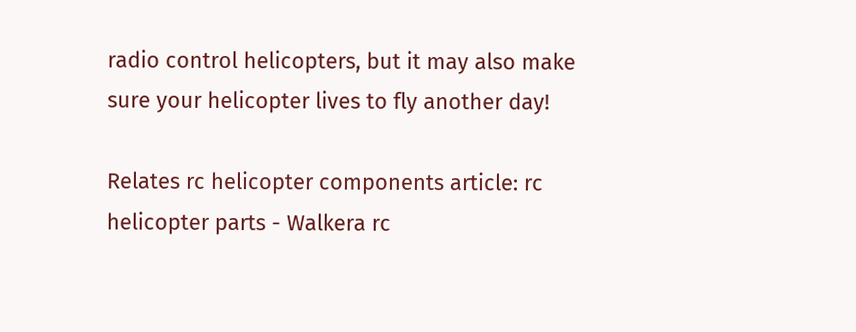radio control helicopters, but it may also make sure your helicopter lives to fly another day!

Relates rc helicopter components article: rc helicopter parts - Walkera rc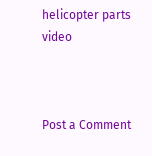helicopter parts video



Post a Comment